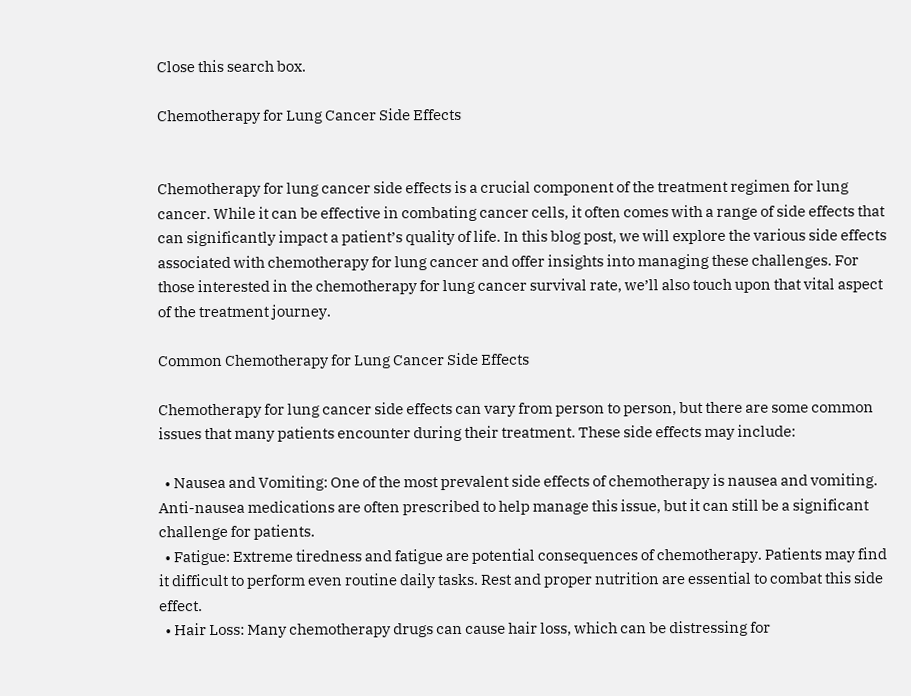Close this search box.

Chemotherapy for Lung Cancer Side Effects


Chemotherapy for lung cancer side effects is a crucial component of the treatment regimen for lung cancer. While it can be effective in combating cancer cells, it often comes with a range of side effects that can significantly impact a patient’s quality of life. In this blog post, we will explore the various side effects associated with chemotherapy for lung cancer and offer insights into managing these challenges. For those interested in the chemotherapy for lung cancer survival rate, we’ll also touch upon that vital aspect of the treatment journey.

Common Chemotherapy for Lung Cancer Side Effects

Chemotherapy for lung cancer side effects can vary from person to person, but there are some common issues that many patients encounter during their treatment. These side effects may include:

  • Nausea and Vomiting: One of the most prevalent side effects of chemotherapy is nausea and vomiting. Anti-nausea medications are often prescribed to help manage this issue, but it can still be a significant challenge for patients.
  • Fatigue: Extreme tiredness and fatigue are potential consequences of chemotherapy. Patients may find it difficult to perform even routine daily tasks. Rest and proper nutrition are essential to combat this side effect.
  • Hair Loss: Many chemotherapy drugs can cause hair loss, which can be distressing for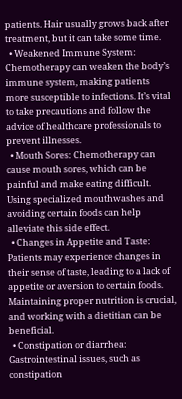patients. Hair usually grows back after treatment, but it can take some time.
  • Weakened Immune System: Chemotherapy can weaken the body’s immune system, making patients more susceptible to infections. It’s vital to take precautions and follow the advice of healthcare professionals to prevent illnesses.
  • Mouth Sores: Chemotherapy can cause mouth sores, which can be painful and make eating difficult. Using specialized mouthwashes and avoiding certain foods can help alleviate this side effect.
  • Changes in Appetite and Taste: Patients may experience changes in their sense of taste, leading to a lack of appetite or aversion to certain foods. Maintaining proper nutrition is crucial, and working with a dietitian can be beneficial.
  • Constipation or diarrhea: Gastrointestinal issues, such as constipation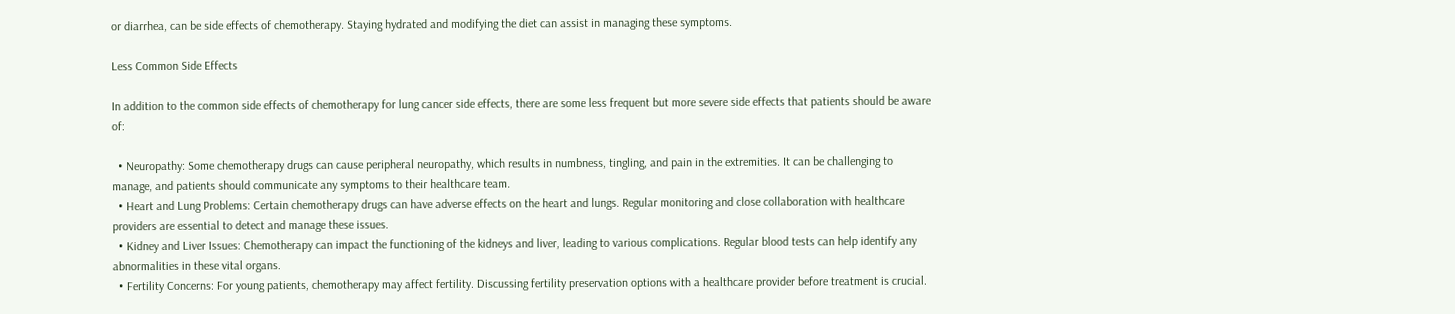or diarrhea, can be side effects of chemotherapy. Staying hydrated and modifying the diet can assist in managing these symptoms.

Less Common Side Effects

In addition to the common side effects of chemotherapy for lung cancer side effects, there are some less frequent but more severe side effects that patients should be aware of:

  • Neuropathy: Some chemotherapy drugs can cause peripheral neuropathy, which results in numbness, tingling, and pain in the extremities. It can be challenging to manage, and patients should communicate any symptoms to their healthcare team.
  • Heart and Lung Problems: Certain chemotherapy drugs can have adverse effects on the heart and lungs. Regular monitoring and close collaboration with healthcare providers are essential to detect and manage these issues.
  • Kidney and Liver Issues: Chemotherapy can impact the functioning of the kidneys and liver, leading to various complications. Regular blood tests can help identify any abnormalities in these vital organs.
  • Fertility Concerns: For young patients, chemotherapy may affect fertility. Discussing fertility preservation options with a healthcare provider before treatment is crucial.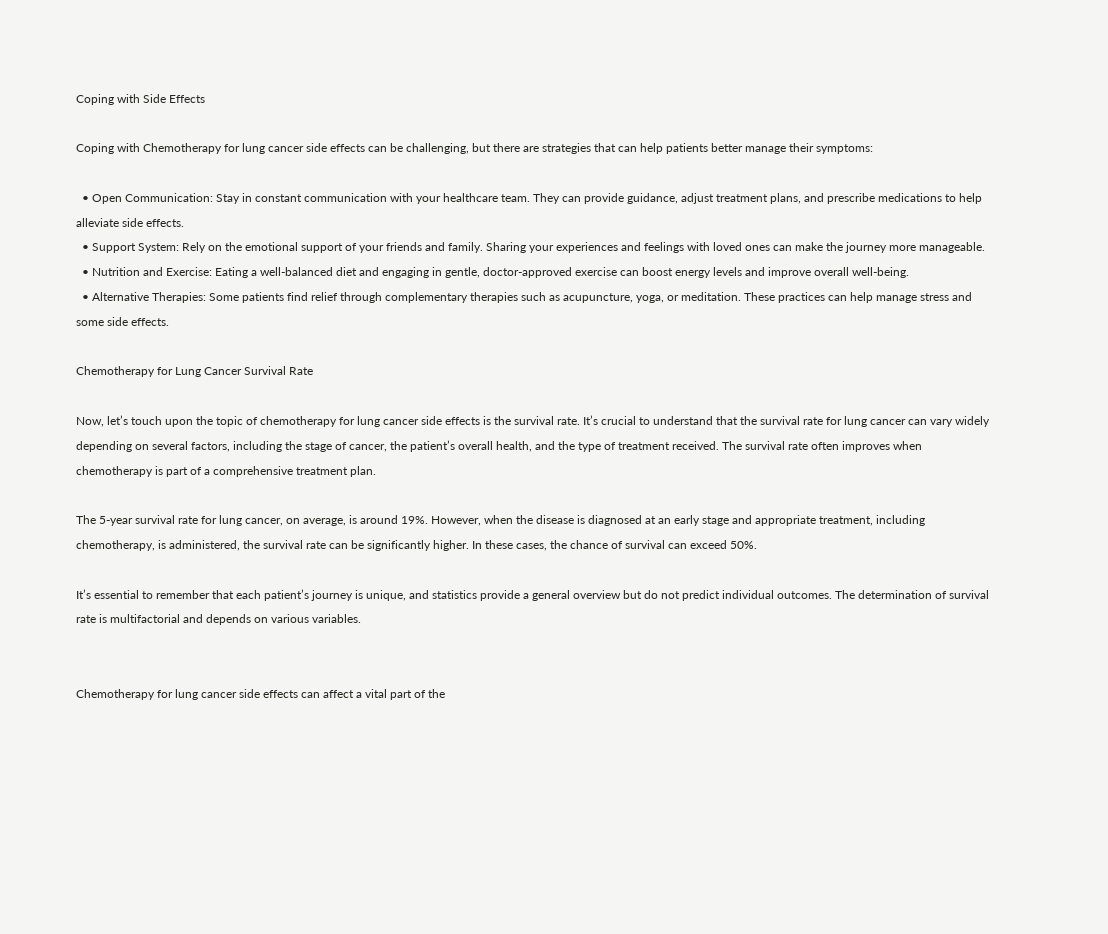Coping with Side Effects

Coping with Chemotherapy for lung cancer side effects can be challenging, but there are strategies that can help patients better manage their symptoms:

  • Open Communication: Stay in constant communication with your healthcare team. They can provide guidance, adjust treatment plans, and prescribe medications to help alleviate side effects.
  • Support System: Rely on the emotional support of your friends and family. Sharing your experiences and feelings with loved ones can make the journey more manageable.
  • Nutrition and Exercise: Eating a well-balanced diet and engaging in gentle, doctor-approved exercise can boost energy levels and improve overall well-being.
  • Alternative Therapies: Some patients find relief through complementary therapies such as acupuncture, yoga, or meditation. These practices can help manage stress and some side effects.

Chemotherapy for Lung Cancer Survival Rate

Now, let’s touch upon the topic of chemotherapy for lung cancer side effects is the survival rate. It’s crucial to understand that the survival rate for lung cancer can vary widely depending on several factors, including the stage of cancer, the patient’s overall health, and the type of treatment received. The survival rate often improves when chemotherapy is part of a comprehensive treatment plan.

The 5-year survival rate for lung cancer, on average, is around 19%. However, when the disease is diagnosed at an early stage and appropriate treatment, including chemotherapy, is administered, the survival rate can be significantly higher. In these cases, the chance of survival can exceed 50%.

It’s essential to remember that each patient’s journey is unique, and statistics provide a general overview but do not predict individual outcomes. The determination of survival rate is multifactorial and depends on various variables.


Chemotherapy for lung cancer side effects can affect a vital part of the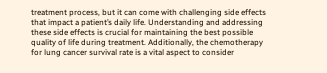treatment process, but it can come with challenging side effects that impact a patient’s daily life. Understanding and addressing these side effects is crucial for maintaining the best possible quality of life during treatment. Additionally, the chemotherapy for lung cancer survival rate is a vital aspect to consider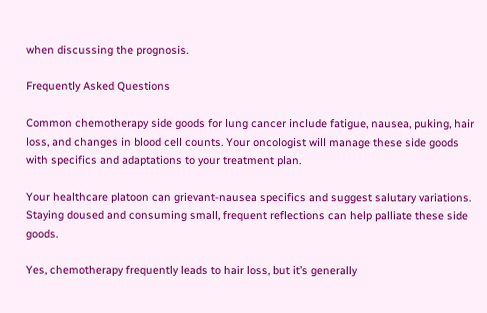when discussing the prognosis.

Frequently Asked Questions

Common chemotherapy side goods for lung cancer include fatigue, nausea, puking, hair loss, and changes in blood cell counts. Your oncologist will manage these side goods with specifics and adaptations to your treatment plan.

Your healthcare platoon can grievant-nausea specifics and suggest salutary variations. Staying doused and consuming small, frequent reflections can help palliate these side goods.

Yes, chemotherapy frequently leads to hair loss, but it’s generally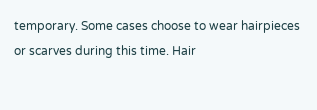temporary. Some cases choose to wear hairpieces or scarves during this time. Hair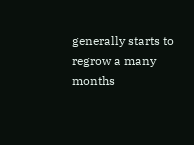generally starts to regrow a many months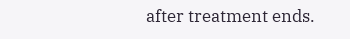after treatment ends.